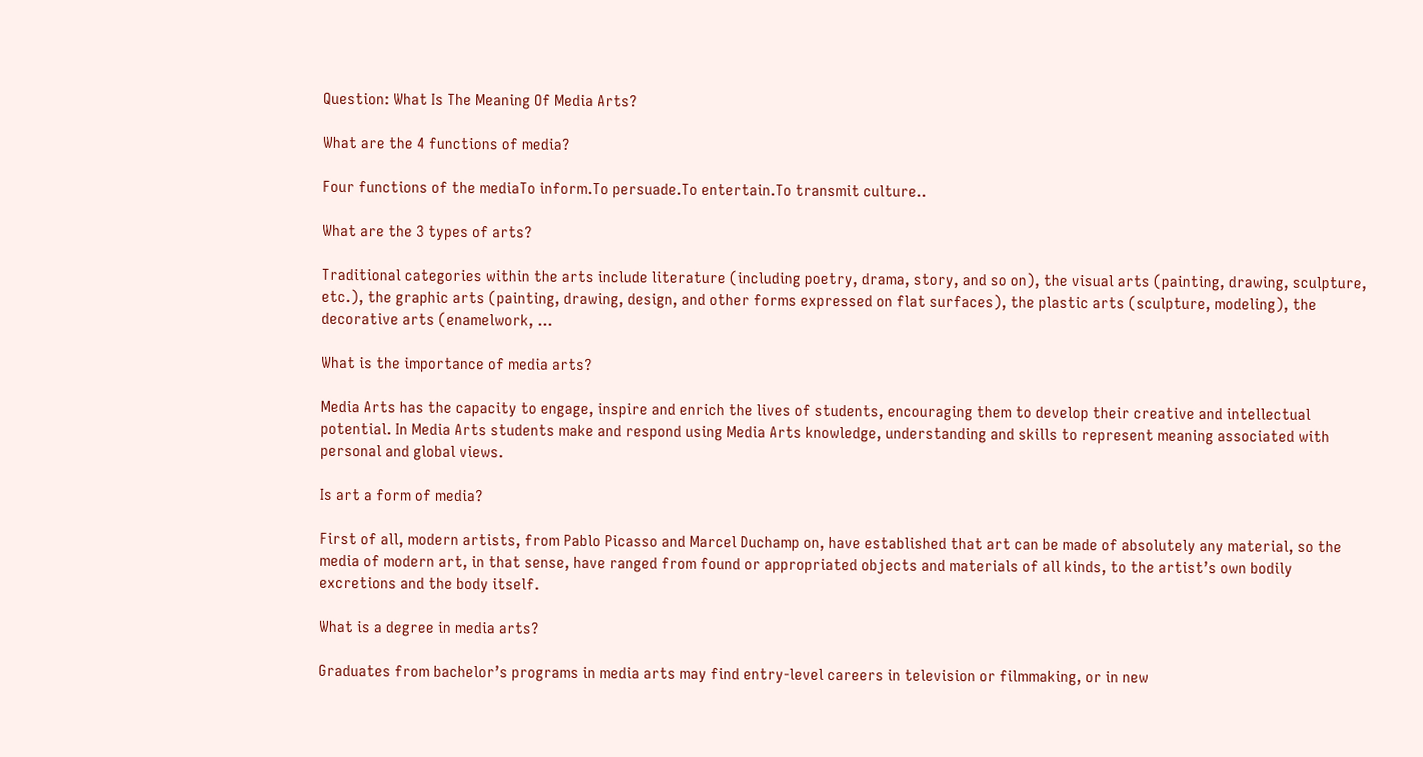Question: What Is The Meaning Of Media Arts?

What are the 4 functions of media?

Four functions of the mediaTo inform.To persuade.To entertain.To transmit culture..

What are the 3 types of arts?

Traditional categories within the arts include literature (including poetry, drama, story, and so on), the visual arts (painting, drawing, sculpture, etc.), the graphic arts (painting, drawing, design, and other forms expressed on flat surfaces), the plastic arts (sculpture, modeling), the decorative arts (enamelwork, …

What is the importance of media arts?

Media Arts has the capacity to engage, inspire and enrich the lives of students, encouraging them to develop their creative and intellectual potential. In Media Arts students make and respond using Media Arts knowledge, understanding and skills to represent meaning associated with personal and global views.

Is art a form of media?

First of all, modern artists, from Pablo Picasso and Marcel Duchamp on, have established that art can be made of absolutely any material, so the media of modern art, in that sense, have ranged from found or appropriated objects and materials of all kinds, to the artist’s own bodily excretions and the body itself.

What is a degree in media arts?

Graduates from bachelor’s programs in media arts may find entry-level careers in television or filmmaking, or in new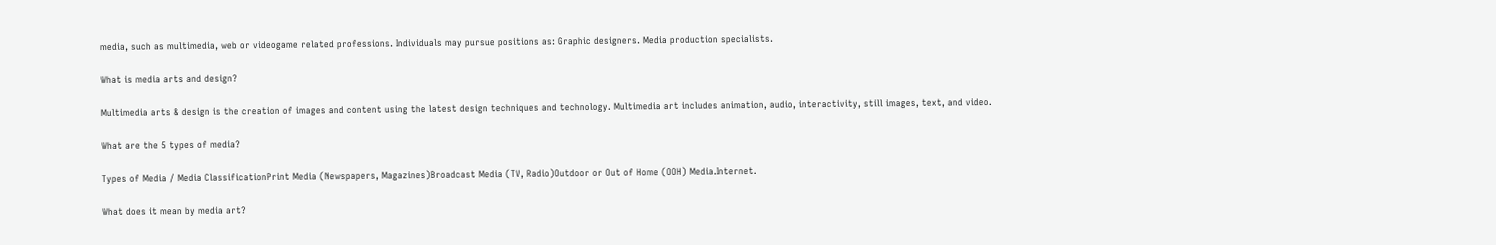media, such as multimedia, web or videogame related professions. Individuals may pursue positions as: Graphic designers. Media production specialists.

What is media arts and design?

Multimedia arts & design is the creation of images and content using the latest design techniques and technology. Multimedia art includes animation, audio, interactivity, still images, text, and video.

What are the 5 types of media?

Types of Media / Media ClassificationPrint Media (Newspapers, Magazines)Broadcast Media (TV, Radio)Outdoor or Out of Home (OOH) Media.Internet.

What does it mean by media art?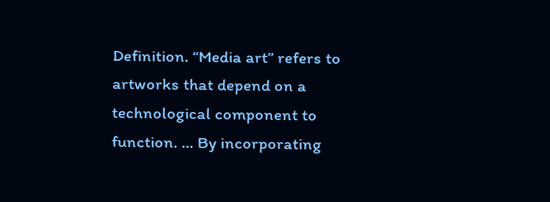Definition. “Media art” refers to artworks that depend on a technological component to function. … By incorporating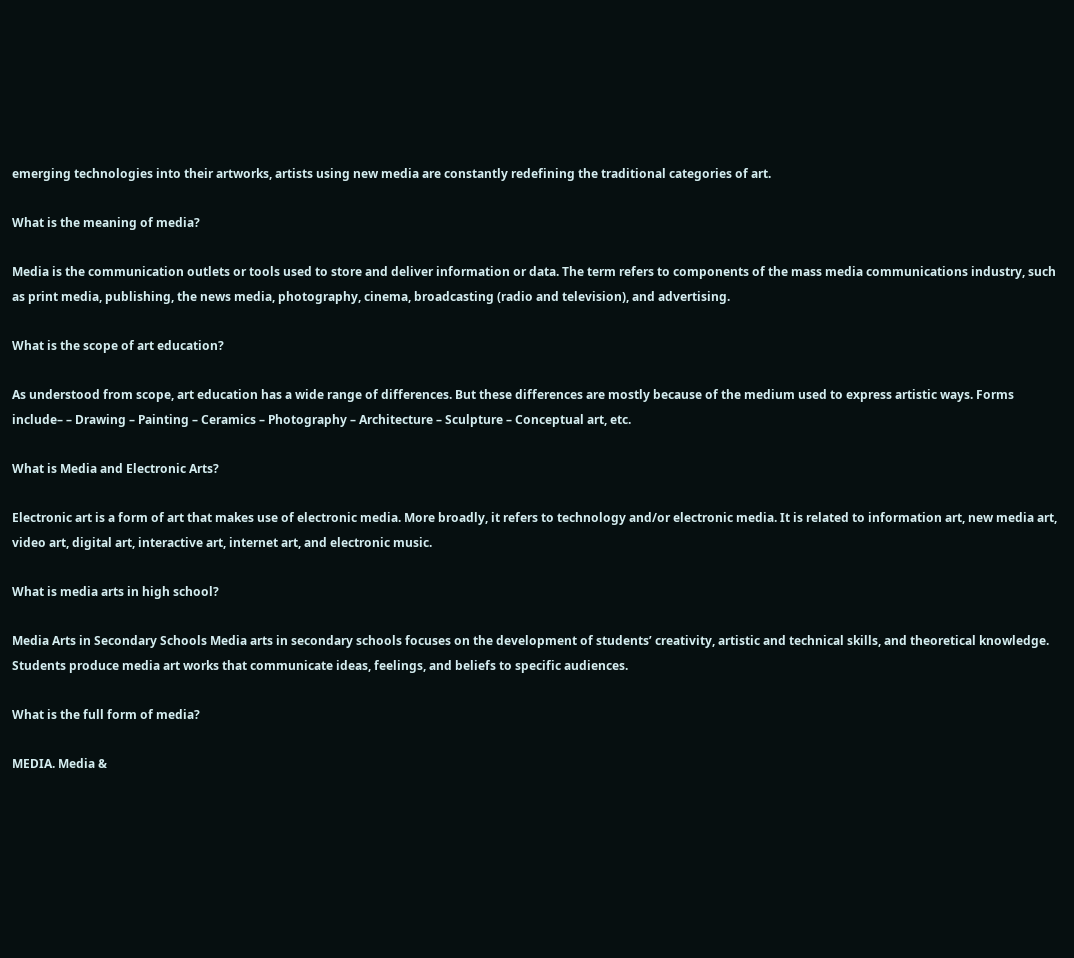emerging technologies into their artworks, artists using new media are constantly redefining the traditional categories of art.

What is the meaning of media?

Media is the communication outlets or tools used to store and deliver information or data. The term refers to components of the mass media communications industry, such as print media, publishing, the news media, photography, cinema, broadcasting (radio and television), and advertising.

What is the scope of art education?

As understood from scope, art education has a wide range of differences. But these differences are mostly because of the medium used to express artistic ways. Forms include– – Drawing – Painting – Ceramics – Photography – Architecture – Sculpture – Conceptual art, etc.

What is Media and Electronic Arts?

Electronic art is a form of art that makes use of electronic media. More broadly, it refers to technology and/or electronic media. It is related to information art, new media art, video art, digital art, interactive art, internet art, and electronic music.

What is media arts in high school?

Media Arts in Secondary Schools Media arts in secondary schools focuses on the development of students’ creativity, artistic and technical skills, and theoretical knowledge. Students produce media art works that communicate ideas, feelings, and beliefs to specific audiences.

What is the full form of media?

MEDIA. Media &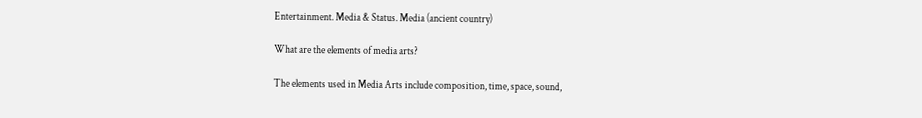Entertainment. Media & Status. Media (ancient country)

What are the elements of media arts?

The elements used in Media Arts include composition, time, space, sound,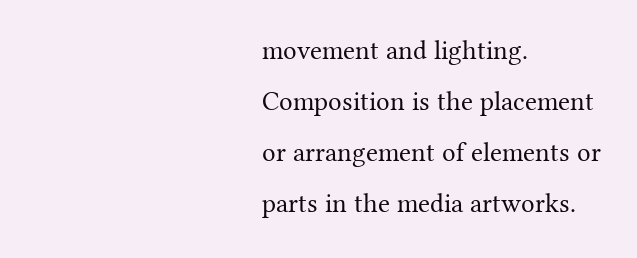movement and lighting. Composition is the placement or arrangement of elements or parts in the media artworks.